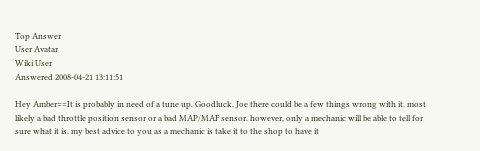Top Answer
User Avatar
Wiki User
Answered 2008-04-21 13:11:51

Hey Amber==It is probably in need of a tune up. Goodluck, Joe there could be a few things wrong with it. most likely a bad throttle position sensor or a bad MAP/MAF sensor. however, only a mechanic will be able to tell for sure what it is. my best advice to you as a mechanic is take it to the shop to have it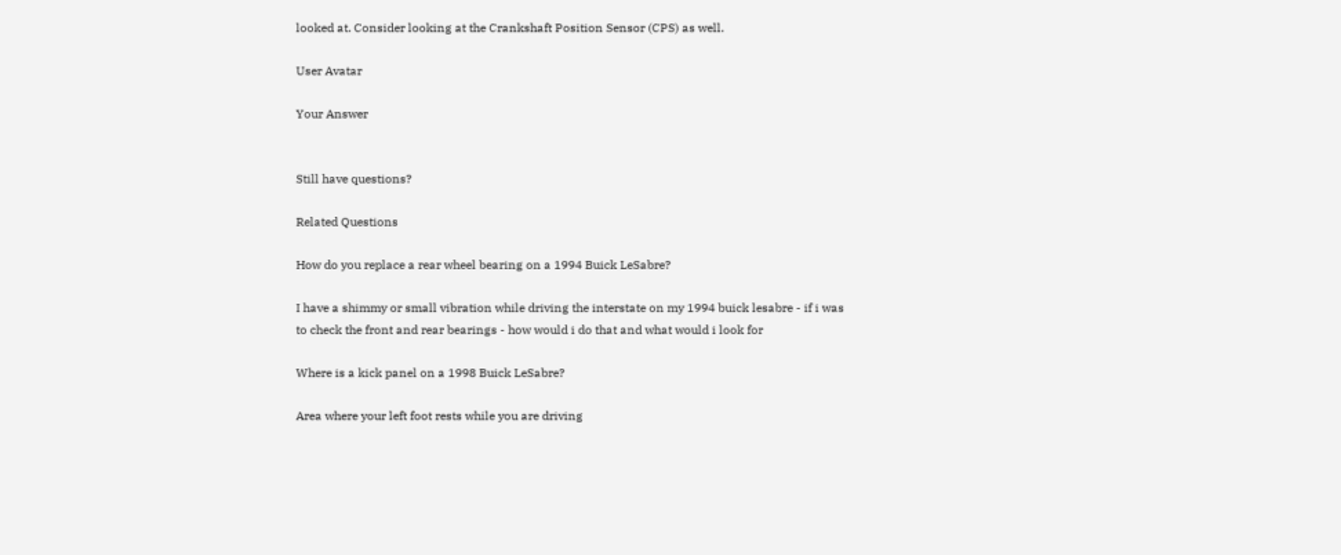looked at. Consider looking at the Crankshaft Position Sensor (CPS) as well.

User Avatar

Your Answer


Still have questions?

Related Questions

How do you replace a rear wheel bearing on a 1994 Buick LeSabre?

I have a shimmy or small vibration while driving the interstate on my 1994 buick lesabre - if i was to check the front and rear bearings - how would i do that and what would i look for

Where is a kick panel on a 1998 Buick LeSabre?

Area where your left foot rests while you are driving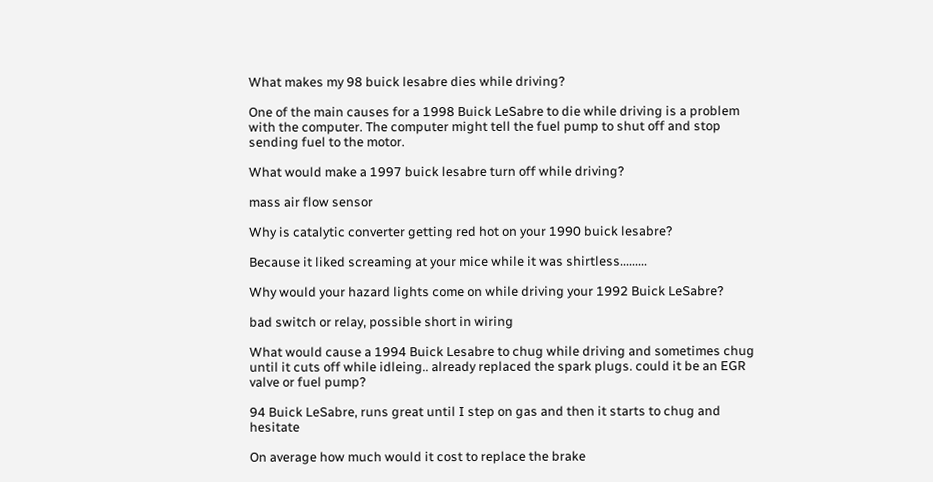What makes my 98 buick lesabre dies while driving?

One of the main causes for a 1998 Buick LeSabre to die while driving is a problem with the computer. The computer might tell the fuel pump to shut off and stop sending fuel to the motor.

What would make a 1997 buick lesabre turn off while driving?

mass air flow sensor

Why is catalytic converter getting red hot on your 1990 buick lesabre?

Because it liked screaming at your mice while it was shirtless.........

Why would your hazard lights come on while driving your 1992 Buick LeSabre?

bad switch or relay, possible short in wiring

What would cause a 1994 Buick Lesabre to chug while driving and sometimes chug until it cuts off while idleing.. already replaced the spark plugs. could it be an EGR valve or fuel pump?

94 Buick LeSabre, runs great until I step on gas and then it starts to chug and hesitate

On average how much would it cost to replace the brake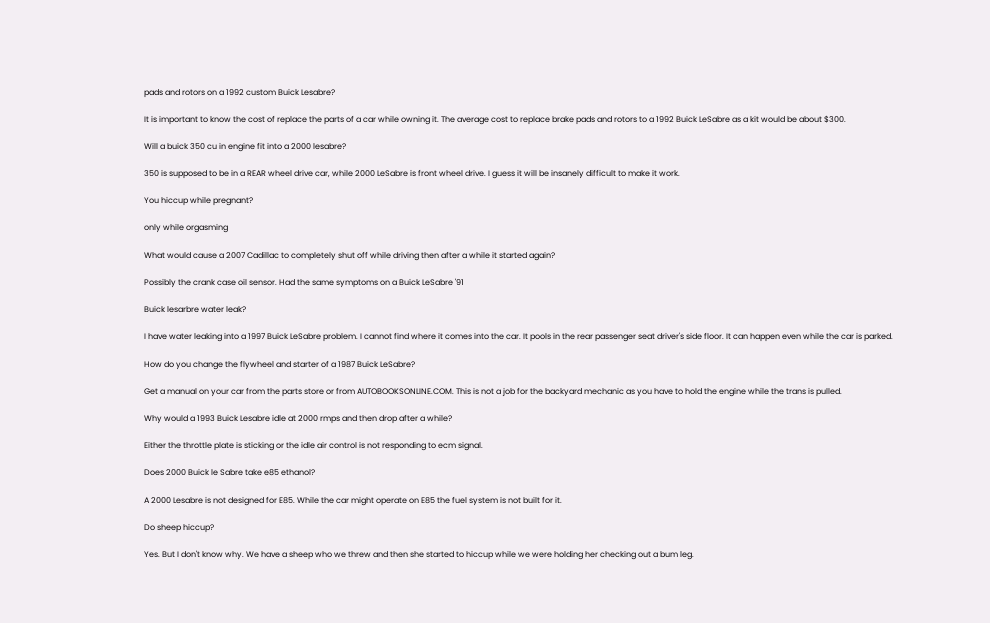pads and rotors on a 1992 custom Buick Lesabre?

It is important to know the cost of replace the parts of a car while owning it. The average cost to replace brake pads and rotors to a 1992 Buick LeSabre as a kit would be about $300.

Will a buick 350 cu in engine fit into a 2000 lesabre?

350 is supposed to be in a REAR wheel drive car, while 2000 LeSabre is front wheel drive. I guess it will be insanely difficult to make it work.

You hiccup while pregnant?

only while orgasming

What would cause a 2007 Cadillac to completely shut off while driving then after a while it started again?

Possibly the crank case oil sensor. Had the same symptoms on a Buick LeSabre '91

Buick lesarbre water leak?

I have water leaking into a 1997 Buick LeSabre problem. I cannot find where it comes into the car. It pools in the rear passenger seat driver's side floor. It can happen even while the car is parked.

How do you change the flywheel and starter of a 1987 Buick LeSabre?

Get a manual on your car from the parts store or from AUTOBOOKSONLINE.COM. This is not a job for the backyard mechanic as you have to hold the engine while the trans is pulled.

Why would a 1993 Buick Lesabre idle at 2000 rmps and then drop after a while?

Either the throttle plate is sticking or the idle air control is not responding to ecm signal.

Does 2000 Buick le Sabre take e85 ethanol?

A 2000 Lesabre is not designed for E85. While the car might operate on E85 the fuel system is not built for it.

Do sheep hiccup?

Yes. But I don't know why. We have a sheep who we threw and then she started to hiccup while we were holding her checking out a bum leg.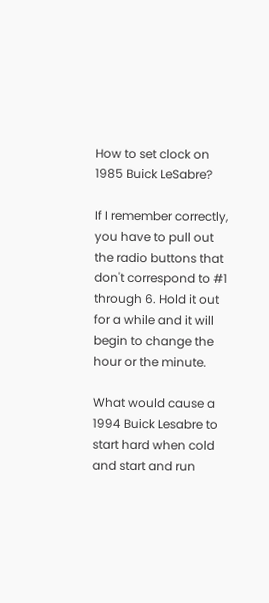How to set clock on 1985 Buick LeSabre?

If I remember correctly, you have to pull out the radio buttons that don't correspond to #1 through 6. Hold it out for a while and it will begin to change the hour or the minute.

What would cause a 1994 Buick Lesabre to start hard when cold and start and run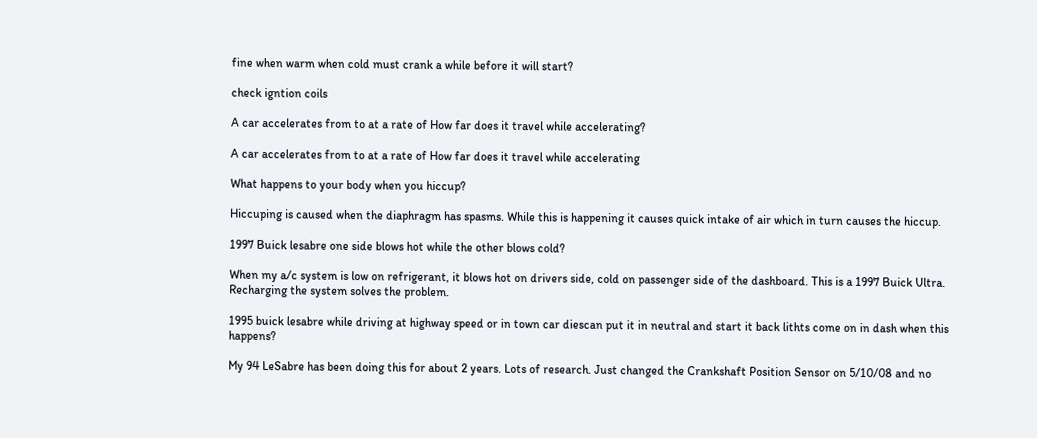fine when warm when cold must crank a while before it will start?

check igntion coils

A car accelerates from to at a rate of How far does it travel while accelerating?

A car accelerates from to at a rate of How far does it travel while accelerating

What happens to your body when you hiccup?

Hiccuping is caused when the diaphragm has spasms. While this is happening it causes quick intake of air which in turn causes the hiccup.

1997 Buick lesabre one side blows hot while the other blows cold?

When my a/c system is low on refrigerant, it blows hot on drivers side, cold on passenger side of the dashboard. This is a 1997 Buick Ultra. Recharging the system solves the problem.

1995 buick lesabre while driving at highway speed or in town car diescan put it in neutral and start it back lithts come on in dash when this happens?

My 94 LeSabre has been doing this for about 2 years. Lots of research. Just changed the Crankshaft Position Sensor on 5/10/08 and no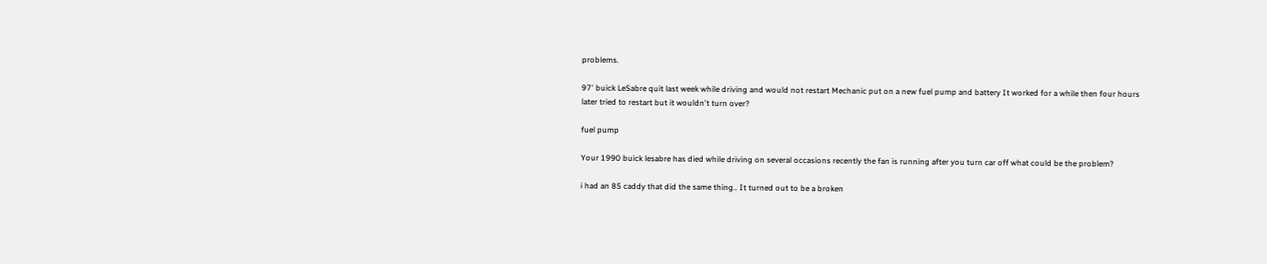problems.

97' buick LeSabre quit last week while driving and would not restart Mechanic put on a new fuel pump and battery It worked for a while then four hours later tried to restart but it wouldn't turn over?

fuel pump

Your 1990 buick lesabre has died while driving on several occasions recently the fan is running after you turn car off what could be the problem?

i had an 85 caddy that did the same thing.. It turned out to be a broken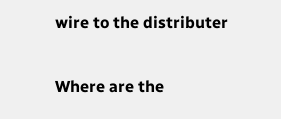wire to the distributer

Where are the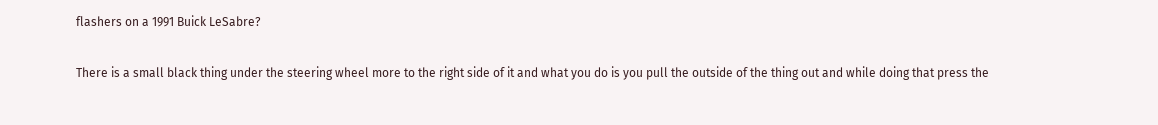flashers on a 1991 Buick LeSabre?

There is a small black thing under the steering wheel more to the right side of it and what you do is you pull the outside of the thing out and while doing that press the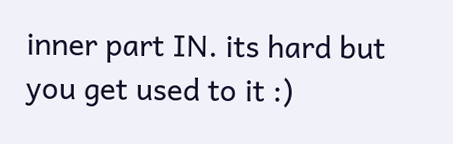inner part IN. its hard but you get used to it :)